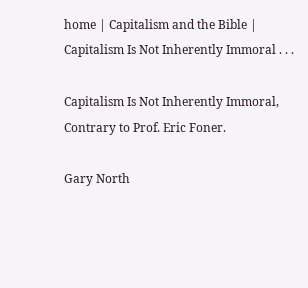home | Capitalism and the Bible | Capitalism Is Not Inherently Immoral . . .

Capitalism Is Not Inherently Immoral, Contrary to Prof. Eric Foner.

Gary North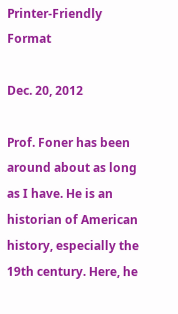Printer-Friendly Format

Dec. 20, 2012

Prof. Foner has been around about as long as I have. He is an historian of American history, especially the 19th century. Here, he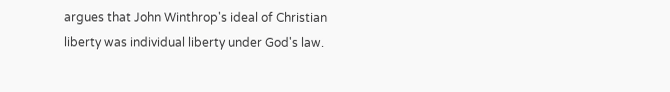argues that John Winthrop's ideal of Christian liberty was individual liberty under God's law.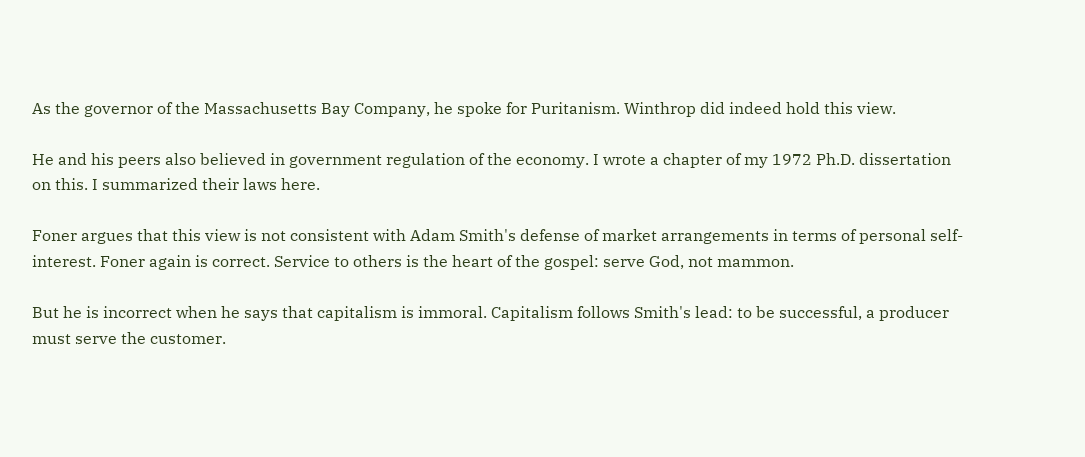As the governor of the Massachusetts Bay Company, he spoke for Puritanism. Winthrop did indeed hold this view.

He and his peers also believed in government regulation of the economy. I wrote a chapter of my 1972 Ph.D. dissertation on this. I summarized their laws here.

Foner argues that this view is not consistent with Adam Smith's defense of market arrangements in terms of personal self-interest. Foner again is correct. Service to others is the heart of the gospel: serve God, not mammon.

But he is incorrect when he says that capitalism is immoral. Capitalism follows Smith's lead: to be successful, a producer must serve the customer.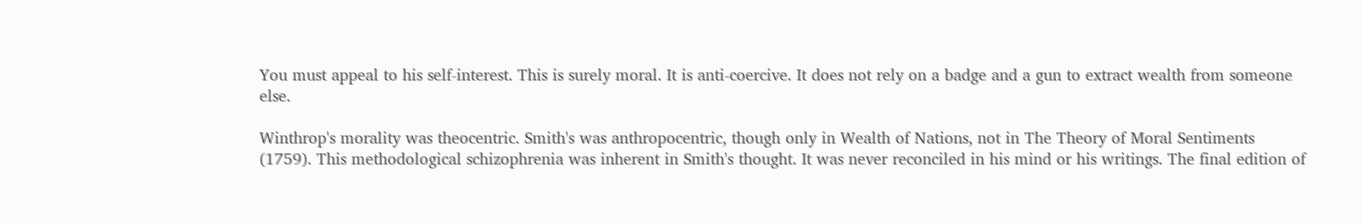You must appeal to his self-interest. This is surely moral. It is anti-coercive. It does not rely on a badge and a gun to extract wealth from someone else.

Winthrop's morality was theocentric. Smith's was anthropocentric, though only in Wealth of Nations, not in The Theory of Moral Sentiments (1759). This methodological schizophrenia was inherent in Smith's thought. It was never reconciled in his mind or his writings. The final edition of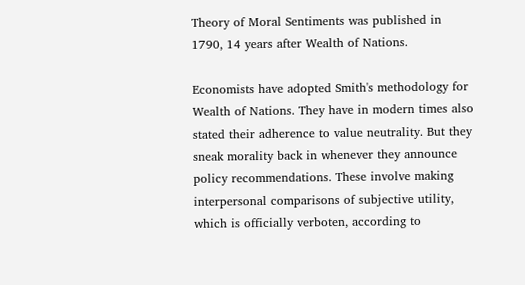Theory of Moral Sentiments was published in 1790, 14 years after Wealth of Nations.

Economists have adopted Smith's methodology for Wealth of Nations. They have in modern times also stated their adherence to value neutrality. But they sneak morality back in whenever they announce policy recommendations. These involve making interpersonal comparisons of subjective utility, which is officially verboten, according to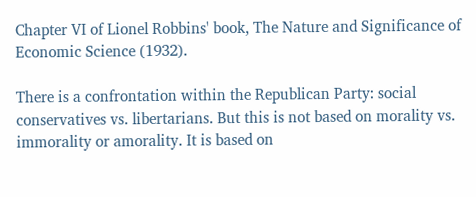Chapter VI of Lionel Robbins' book, The Nature and Significance of Economic Science (1932).

There is a confrontation within the Republican Party: social conservatives vs. libertarians. But this is not based on morality vs. immorality or amorality. It is based on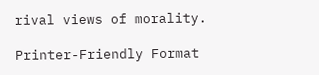rival views of morality.

Printer-Friendly Format